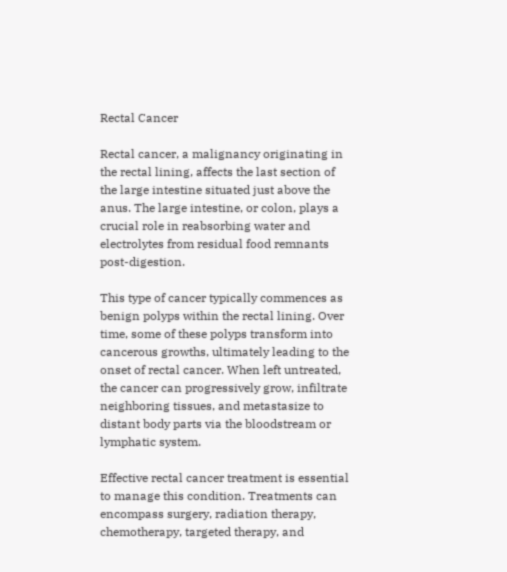Rectal Cancer

Rectal cancer, a malignancy originating in the rectal lining, affects the last section of the large intestine situated just above the anus. The large intestine, or colon, plays a crucial role in reabsorbing water and electrolytes from residual food remnants post-digestion.

This type of cancer typically commences as benign polyps within the rectal lining. Over time, some of these polyps transform into cancerous growths, ultimately leading to the onset of rectal cancer. When left untreated, the cancer can progressively grow, infiltrate neighboring tissues, and metastasize to distant body parts via the bloodstream or lymphatic system.

Effective rectal cancer treatment is essential to manage this condition. Treatments can encompass surgery, radiation therapy, chemotherapy, targeted therapy, and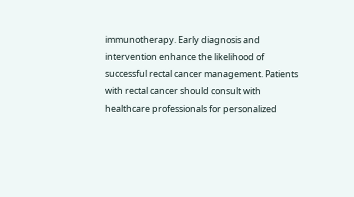immunotherapy. Early diagnosis and intervention enhance the likelihood of successful rectal cancer management. Patients with rectal cancer should consult with healthcare professionals for personalized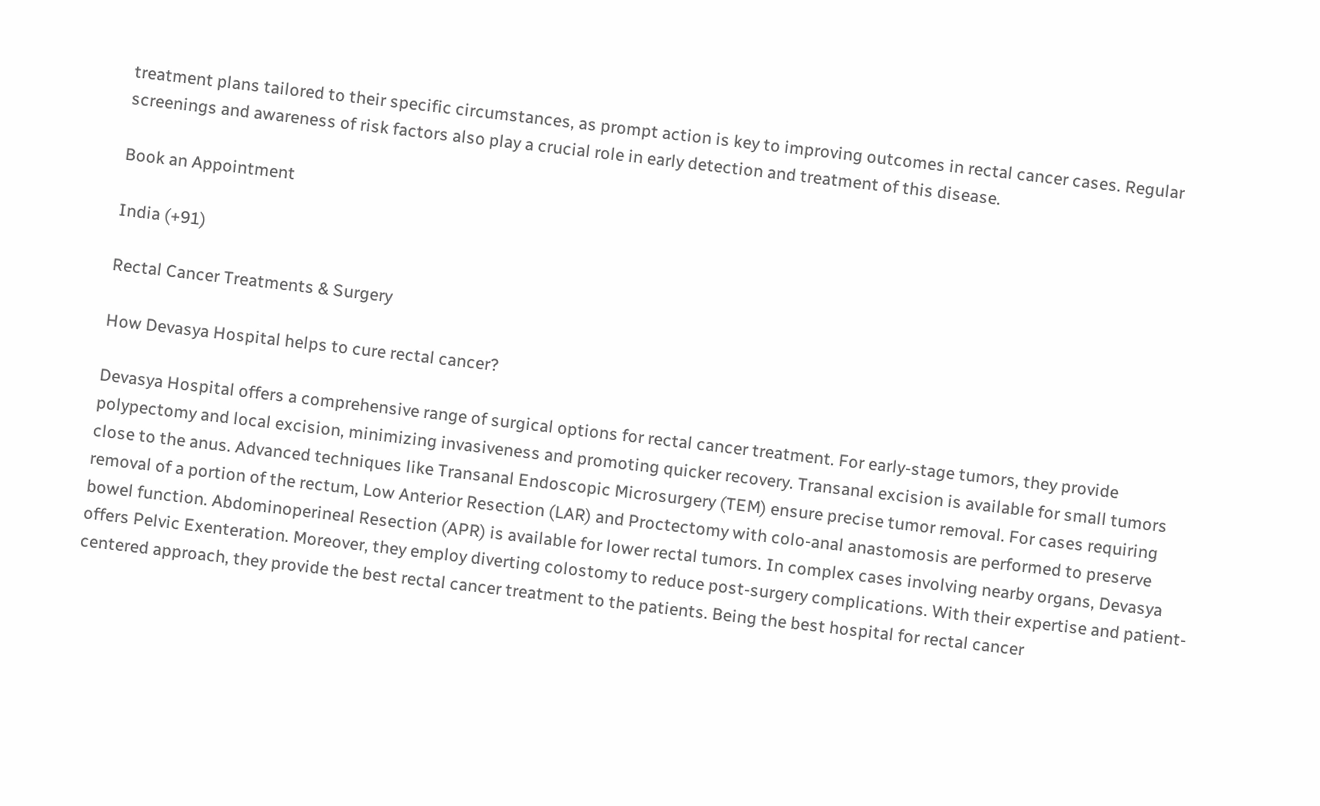treatment plans tailored to their specific circumstances, as prompt action is key to improving outcomes in rectal cancer cases. Regular screenings and awareness of risk factors also play a crucial role in early detection and treatment of this disease.

Book an Appointment

India (+91)

Rectal Cancer Treatments & Surgery

How Devasya Hospital helps to cure rectal cancer?

Devasya Hospital offers a comprehensive range of surgical options for rectal cancer treatment. For early-stage tumors, they provide polypectomy and local excision, minimizing invasiveness and promoting quicker recovery. Transanal excision is available for small tumors close to the anus. Advanced techniques like Transanal Endoscopic Microsurgery (TEM) ensure precise tumor removal. For cases requiring removal of a portion of the rectum, Low Anterior Resection (LAR) and Proctectomy with colo-anal anastomosis are performed to preserve bowel function. Abdominoperineal Resection (APR) is available for lower rectal tumors. In complex cases involving nearby organs, Devasya offers Pelvic Exenteration. Moreover, they employ diverting colostomy to reduce post-surgery complications. With their expertise and patient-centered approach, they provide the best rectal cancer treatment to the patients. Being the best hospital for rectal cancer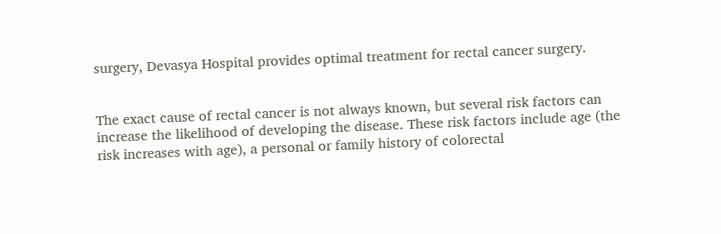surgery, Devasya Hospital provides optimal treatment for rectal cancer surgery.


The exact cause of rectal cancer is not always known, but several risk factors can increase the likelihood of developing the disease. These risk factors include age (the risk increases with age), a personal or family history of colorectal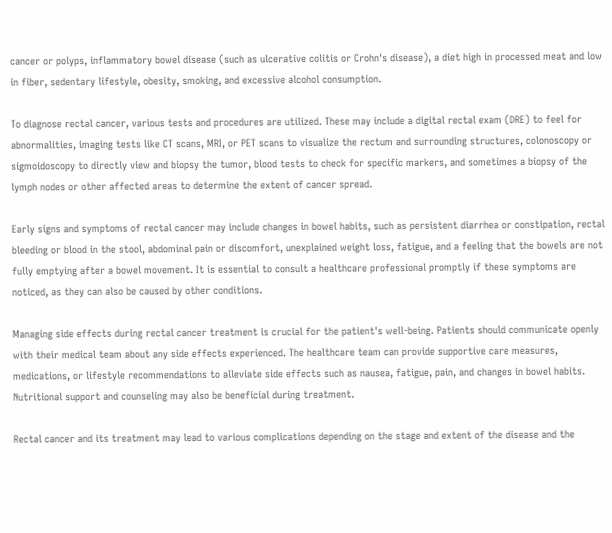cancer or polyps, inflammatory bowel disease (such as ulcerative colitis or Crohn's disease), a diet high in processed meat and low in fiber, sedentary lifestyle, obesity, smoking, and excessive alcohol consumption.

To diagnose rectal cancer, various tests and procedures are utilized. These may include a digital rectal exam (DRE) to feel for abnormalities, imaging tests like CT scans, MRI, or PET scans to visualize the rectum and surrounding structures, colonoscopy or sigmoidoscopy to directly view and biopsy the tumor, blood tests to check for specific markers, and sometimes a biopsy of the lymph nodes or other affected areas to determine the extent of cancer spread.

Early signs and symptoms of rectal cancer may include changes in bowel habits, such as persistent diarrhea or constipation, rectal bleeding or blood in the stool, abdominal pain or discomfort, unexplained weight loss, fatigue, and a feeling that the bowels are not fully emptying after a bowel movement. It is essential to consult a healthcare professional promptly if these symptoms are noticed, as they can also be caused by other conditions.

Managing side effects during rectal cancer treatment is crucial for the patient's well-being. Patients should communicate openly with their medical team about any side effects experienced. The healthcare team can provide supportive care measures, medications, or lifestyle recommendations to alleviate side effects such as nausea, fatigue, pain, and changes in bowel habits. Nutritional support and counseling may also be beneficial during treatment.

Rectal cancer and its treatment may lead to various complications depending on the stage and extent of the disease and the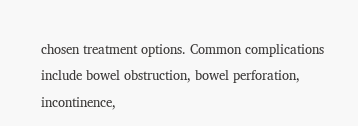chosen treatment options. Common complications include bowel obstruction, bowel perforation, incontinence,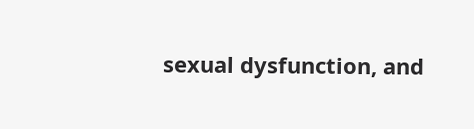sexual dysfunction, and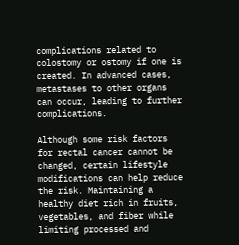complications related to colostomy or ostomy if one is created. In advanced cases, metastases to other organs can occur, leading to further complications.

Although some risk factors for rectal cancer cannot be changed, certain lifestyle modifications can help reduce the risk. Maintaining a healthy diet rich in fruits, vegetables, and fiber while limiting processed and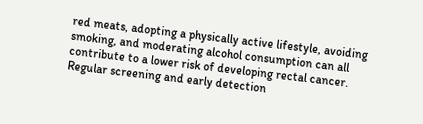red meats, adopting a physically active lifestyle, avoiding smoking, and moderating alcohol consumption can all contribute to a lower risk of developing rectal cancer. Regular screening and early detection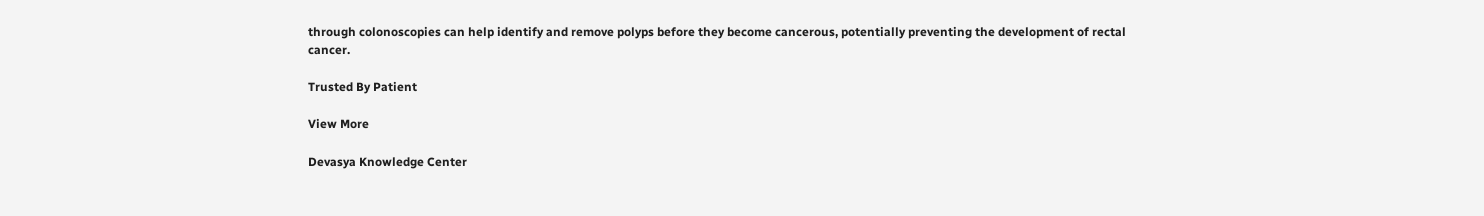through colonoscopies can help identify and remove polyps before they become cancerous, potentially preventing the development of rectal cancer.

Trusted By Patient

View More

Devasya Knowledge Center